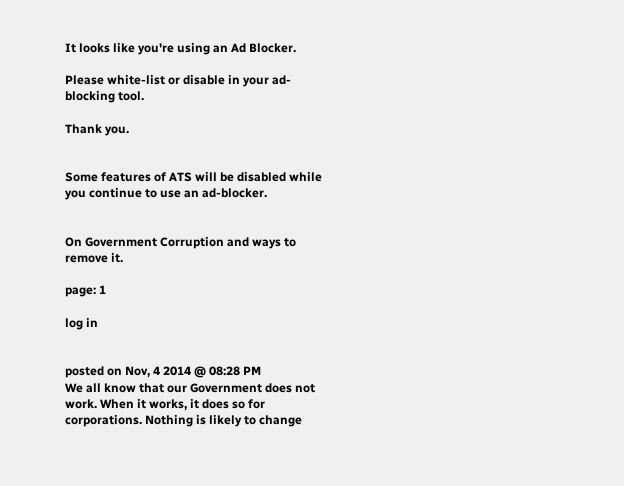It looks like you're using an Ad Blocker.

Please white-list or disable in your ad-blocking tool.

Thank you.


Some features of ATS will be disabled while you continue to use an ad-blocker.


On Government Corruption and ways to remove it.

page: 1

log in


posted on Nov, 4 2014 @ 08:28 PM
We all know that our Government does not work. When it works, it does so for corporations. Nothing is likely to change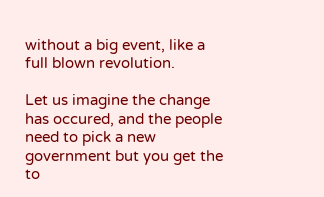without a big event, like a full blown revolution.

Let us imagine the change has occured, and the people need to pick a new government but you get the to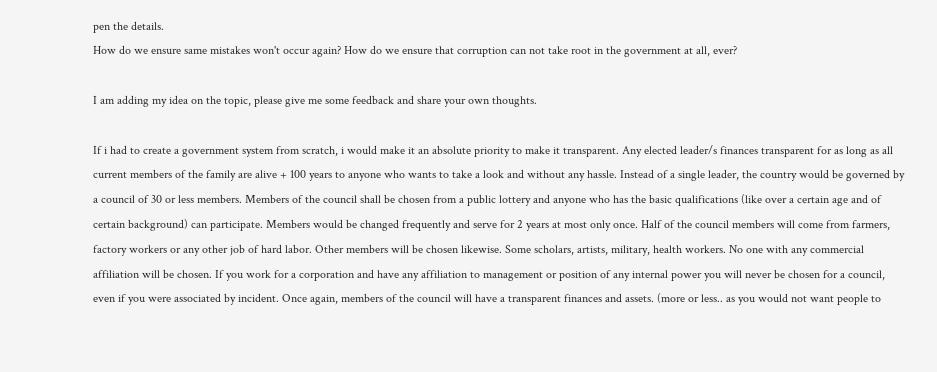pen the details.
How do we ensure same mistakes won't occur again? How do we ensure that corruption can not take root in the government at all, ever?

I am adding my idea on the topic, please give me some feedback and share your own thoughts.

If i had to create a government system from scratch, i would make it an absolute priority to make it transparent. Any elected leader/s finances transparent for as long as all current members of the family are alive + 100 years to anyone who wants to take a look and without any hassle. Instead of a single leader, the country would be governed by a council of 30 or less members. Members of the council shall be chosen from a public lottery and anyone who has the basic qualifications (like over a certain age and of certain background) can participate. Members would be changed frequently and serve for 2 years at most only once. Half of the council members will come from farmers, factory workers or any other job of hard labor. Other members will be chosen likewise. Some scholars, artists, military, health workers. No one with any commercial affiliation will be chosen. If you work for a corporation and have any affiliation to management or position of any internal power you will never be chosen for a council, even if you were associated by incident. Once again, members of the council will have a transparent finances and assets. (more or less.. as you would not want people to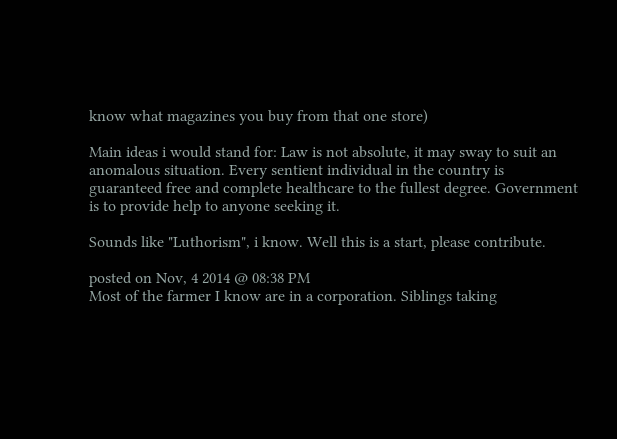know what magazines you buy from that one store)

Main ideas i would stand for: Law is not absolute, it may sway to suit an anomalous situation. Every sentient individual in the country is guaranteed free and complete healthcare to the fullest degree. Government is to provide help to anyone seeking it.

Sounds like "Luthorism", i know. Well this is a start, please contribute.

posted on Nov, 4 2014 @ 08:38 PM
Most of the farmer I know are in a corporation. Siblings taking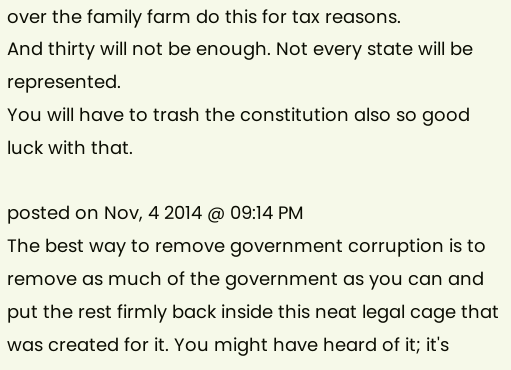over the family farm do this for tax reasons.
And thirty will not be enough. Not every state will be represented.
You will have to trash the constitution also so good luck with that.

posted on Nov, 4 2014 @ 09:14 PM
The best way to remove government corruption is to remove as much of the government as you can and put the rest firmly back inside this neat legal cage that was created for it. You might have heard of it; it's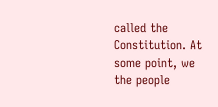called the Constitution. At some point, we the people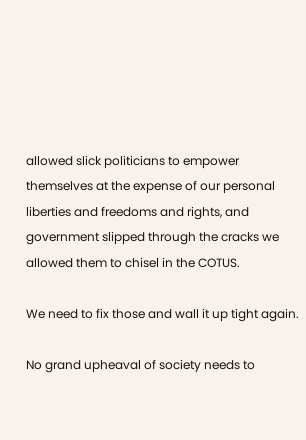allowed slick politicians to empower themselves at the expense of our personal liberties and freedoms and rights, and government slipped through the cracks we allowed them to chisel in the COTUS.

We need to fix those and wall it up tight again.

No grand upheaval of society needs to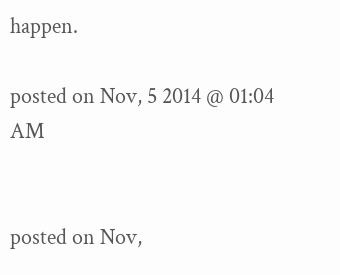happen.

posted on Nov, 5 2014 @ 01:04 AM


posted on Nov,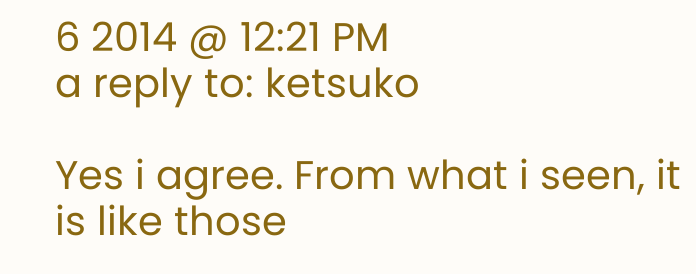6 2014 @ 12:21 PM
a reply to: ketsuko

Yes i agree. From what i seen, it is like those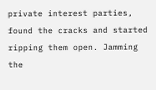private interest parties, found the cracks and started ripping them open. Jamming the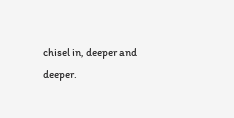chisel in, deeper and deeper.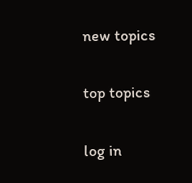new topics

top topics

log in